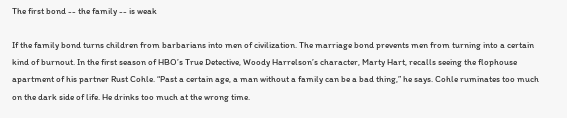The first bond -- the family -- is weak

If the family bond turns children from barbarians into men of civilization. The marriage bond prevents men from turning into a certain kind of burnout. In the first season of HBO’s True Detective, Woody Harrelson’s character, Marty Hart, recalls seeing the flophouse apartment of his partner Rust Cohle. “Past a certain age, a man without a family can be a bad thing,” he says. Cohle ruminates too much on the dark side of life. He drinks too much at the wrong time.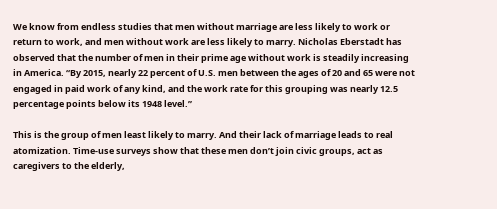We know from endless studies that men without marriage are less likely to work or return to work, and men without work are less likely to marry. Nicholas Eberstadt has observed that the number of men in their prime age without work is steadily increasing in America. “By 2015, nearly 22 percent of U.S. men between the ages of 20 and 65 were not engaged in paid work of any kind, and the work rate for this grouping was nearly 12.5 percentage points below its 1948 level.”

This is the group of men least likely to marry. And their lack of marriage leads to real atomization. Time-use surveys show that these men don’t join civic groups, act as caregivers to the elderly,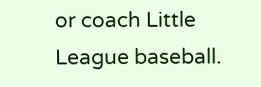or coach Little League baseball.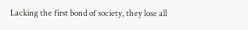Lacking the first bond of society, they lose all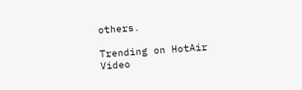others.

Trending on HotAir Video